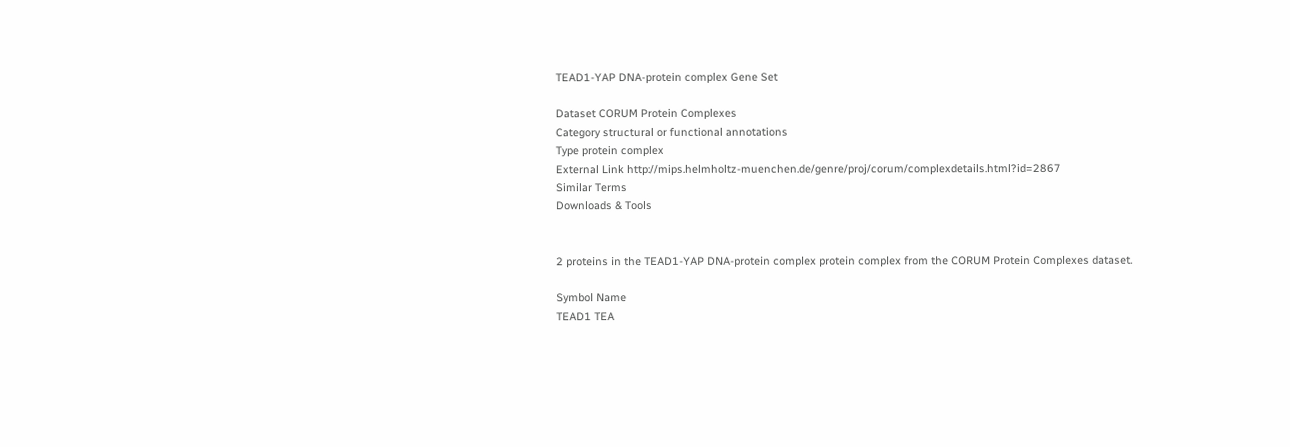TEAD1-YAP DNA-protein complex Gene Set

Dataset CORUM Protein Complexes
Category structural or functional annotations
Type protein complex
External Link http://mips.helmholtz-muenchen.de/genre/proj/corum/complexdetails.html?id=2867
Similar Terms
Downloads & Tools


2 proteins in the TEAD1-YAP DNA-protein complex protein complex from the CORUM Protein Complexes dataset.

Symbol Name
TEAD1 TEA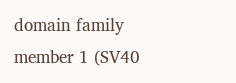domain family member 1 (SV40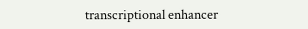transcriptional enhancer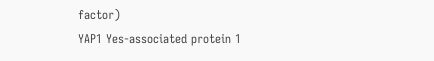factor)
YAP1 Yes-associated protein 1